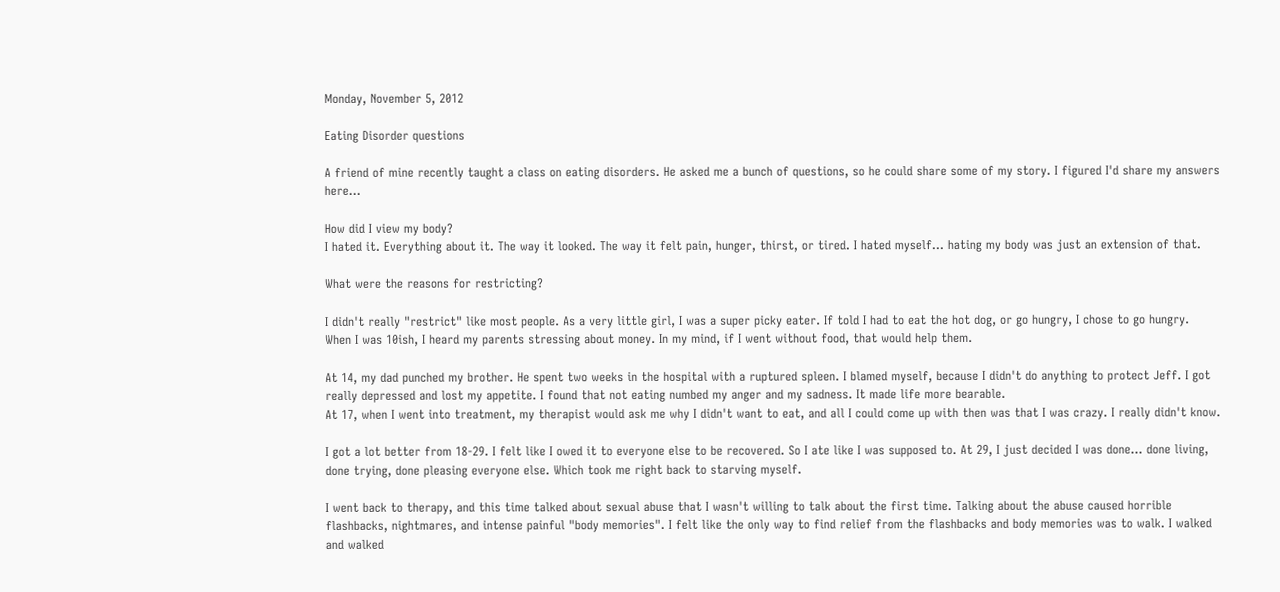Monday, November 5, 2012

Eating Disorder questions

A friend of mine recently taught a class on eating disorders. He asked me a bunch of questions, so he could share some of my story. I figured I'd share my answers here...

How did I view my body?
I hated it. Everything about it. The way it looked. The way it felt pain, hunger, thirst, or tired. I hated myself... hating my body was just an extension of that.

What were the reasons for restricting?

I didn't really "restrict" like most people. As a very little girl, I was a super picky eater. If told I had to eat the hot dog, or go hungry, I chose to go hungry.
When I was 10ish, I heard my parents stressing about money. In my mind, if I went without food, that would help them.

At 14, my dad punched my brother. He spent two weeks in the hospital with a ruptured spleen. I blamed myself, because I didn't do anything to protect Jeff. I got really depressed and lost my appetite. I found that not eating numbed my anger and my sadness. It made life more bearable.
At 17, when I went into treatment, my therapist would ask me why I didn't want to eat, and all I could come up with then was that I was crazy. I really didn't know.

I got a lot better from 18-29. I felt like I owed it to everyone else to be recovered. So I ate like I was supposed to. At 29, I just decided I was done... done living, done trying, done pleasing everyone else. Which took me right back to starving myself.

I went back to therapy, and this time talked about sexual abuse that I wasn't willing to talk about the first time. Talking about the abuse caused horrible flashbacks, nightmares, and intense painful "body memories". I felt like the only way to find relief from the flashbacks and body memories was to walk. I walked and walked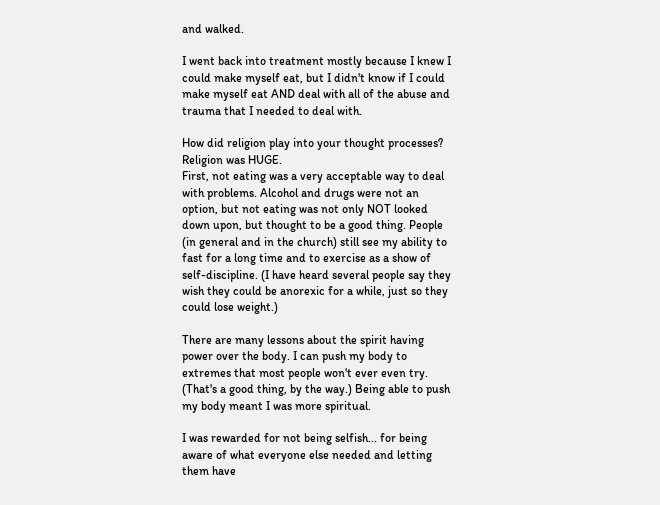and walked.

I went back into treatment mostly because I knew I could make myself eat, but I didn't know if I could make myself eat AND deal with all of the abuse and trauma that I needed to deal with.

How did religion play into your thought processes?
Religion was HUGE.
First, not eating was a very acceptable way to deal with problems. Alcohol and drugs were not an option, but not eating was not only NOT looked down upon, but thought to be a good thing. People (in general and in the church) still see my ability to fast for a long time and to exercise as a show of self-discipline. (I have heard several people say they wish they could be anorexic for a while, just so they could lose weight.)

There are many lessons about the spirit having power over the body. I can push my body to extremes that most people won't ever even try. (That's a good thing, by the way.) Being able to push my body meant I was more spiritual.

I was rewarded for not being selfish... for being aware of what everyone else needed and letting them have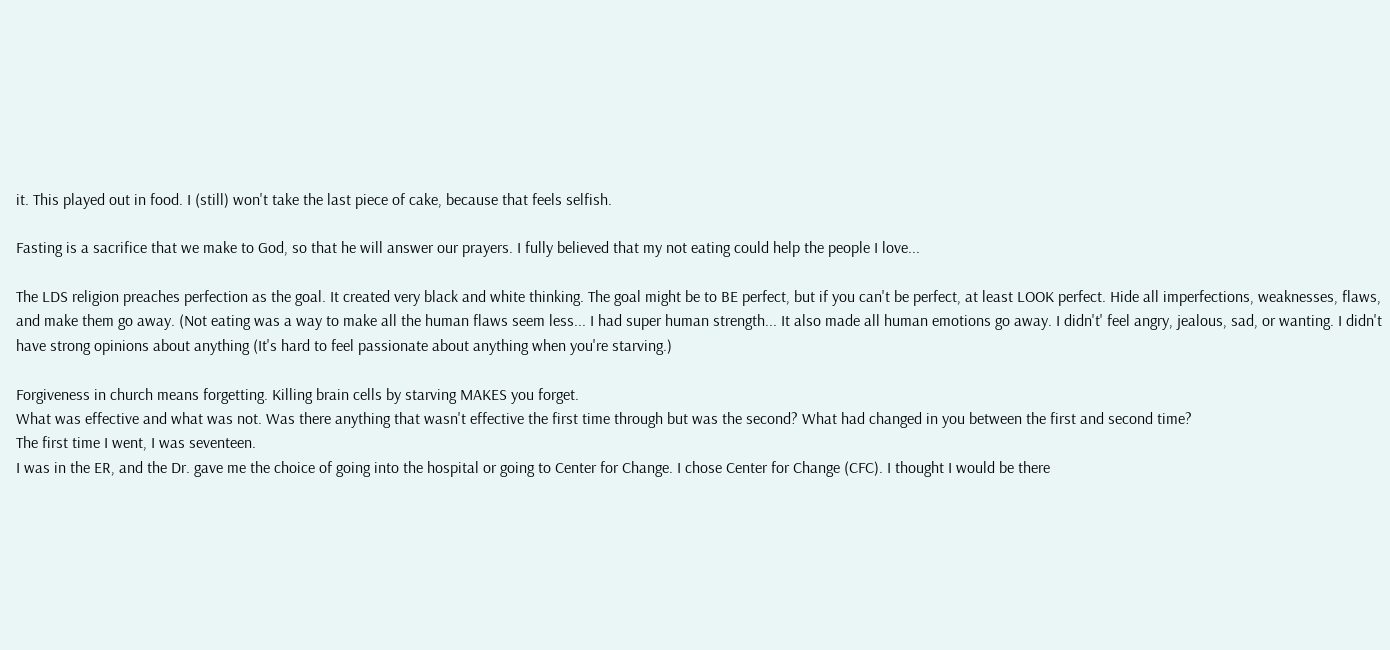it. This played out in food. I (still) won't take the last piece of cake, because that feels selfish.

Fasting is a sacrifice that we make to God, so that he will answer our prayers. I fully believed that my not eating could help the people I love...

The LDS religion preaches perfection as the goal. It created very black and white thinking. The goal might be to BE perfect, but if you can't be perfect, at least LOOK perfect. Hide all imperfections, weaknesses, flaws, and make them go away. (Not eating was a way to make all the human flaws seem less... I had super human strength... It also made all human emotions go away. I didn't' feel angry, jealous, sad, or wanting. I didn't have strong opinions about anything (It's hard to feel passionate about anything when you're starving.)

Forgiveness in church means forgetting. Killing brain cells by starving MAKES you forget.
What was effective and what was not. Was there anything that wasn't effective the first time through but was the second? What had changed in you between the first and second time?
The first time I went, I was seventeen.
I was in the ER, and the Dr. gave me the choice of going into the hospital or going to Center for Change. I chose Center for Change (CFC). I thought I would be there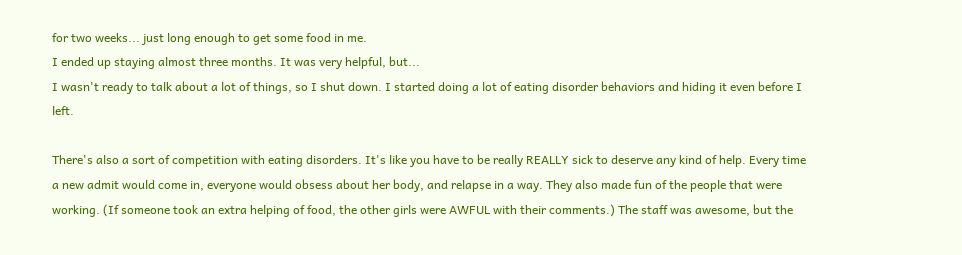for two weeks... just long enough to get some food in me.
I ended up staying almost three months. It was very helpful, but...
I wasn't ready to talk about a lot of things, so I shut down. I started doing a lot of eating disorder behaviors and hiding it even before I left.

There's also a sort of competition with eating disorders. It's like you have to be really REALLY sick to deserve any kind of help. Every time a new admit would come in, everyone would obsess about her body, and relapse in a way. They also made fun of the people that were working. (If someone took an extra helping of food, the other girls were AWFUL with their comments.) The staff was awesome, but the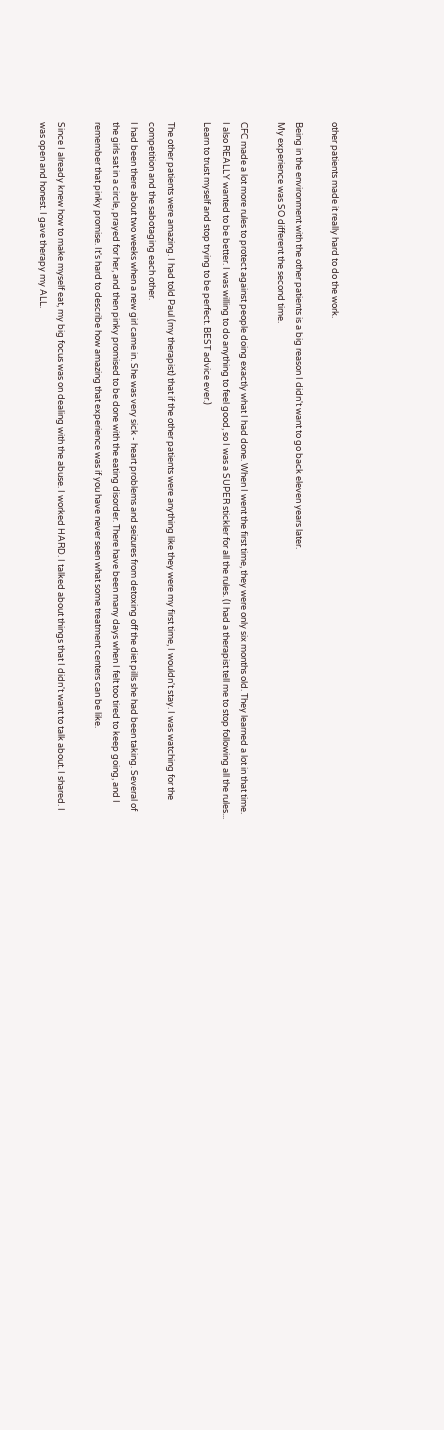other patients made it really hard to do the work.

Being in the environment with the other patients is a big reason I didn't want to go back eleven years later.
My experience was SO different the second time.

CFC made a lot more rules to protect against people doing exactly what I had done. When I went the first time, they were only six months old. They learned a lot in that time.
I also REALLY wanted to be better. I was willing to do anything to feel good, so I was a SUPER stickler for all the rules. (I had a therapist tell me to stop following all the rules... Learn to trust myself and stop trying to be perfect. BEST advice ever.)

The other patients were amazing. I had told Paul (my therapist) that if the other patients were anything like they were my first time, I wouldn't stay. I was watching for the competition and the sabotaging each other.
I had been there about two weeks when a new girl came in. She was very sick - heart problems and seizures from detoxing off the diet pills she had been taking. Several of the girls sat in a circle, prayed for her, and then pinky promised to be done with the eating disorder. There have been many days when I felt too tired to keep going, and I remember that pinky promise. It's hard to describe how amazing that experience was if you have never seen what some treatment centers can be like.

Since I already knew how to make myself eat, my big focus was on dealing with the abuse. I worked HARD. I talked about things that I didn't want to talk about. I shared. I was open and honest. I gave therapy my ALL.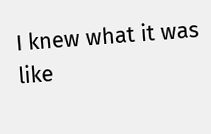I knew what it was like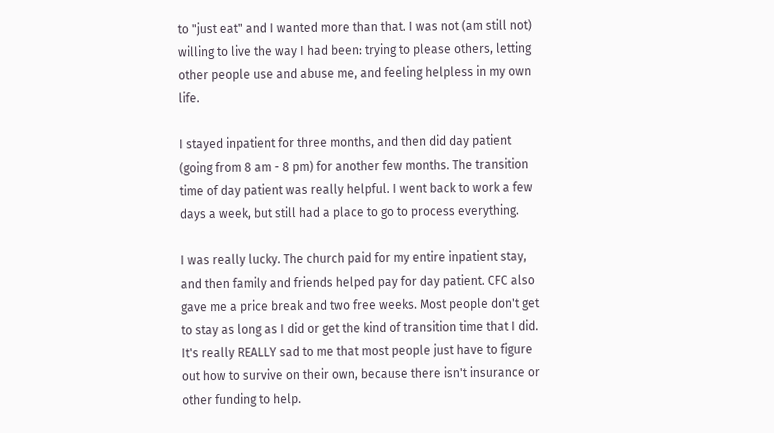to "just eat" and I wanted more than that. I was not (am still not) willing to live the way I had been: trying to please others, letting other people use and abuse me, and feeling helpless in my own life.

I stayed inpatient for three months, and then did day patient (going from 8 am - 8 pm) for another few months. The transition time of day patient was really helpful. I went back to work a few days a week, but still had a place to go to process everything.

I was really lucky. The church paid for my entire inpatient stay, and then family and friends helped pay for day patient. CFC also gave me a price break and two free weeks. Most people don't get to stay as long as I did or get the kind of transition time that I did. It's really REALLY sad to me that most people just have to figure out how to survive on their own, because there isn't insurance or other funding to help.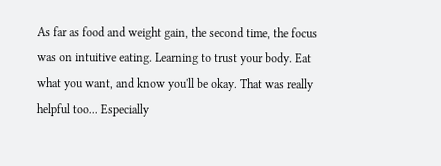As far as food and weight gain, the second time, the focus was on intuitive eating. Learning to trust your body. Eat what you want, and know you'll be okay. That was really helpful too... Especially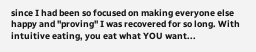since I had been so focused on making everyone else happy and "proving" I was recovered for so long. With intuitive eating, you eat what YOU want...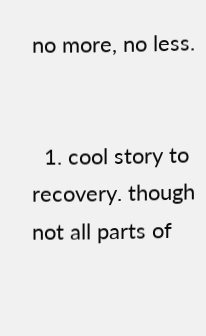no more, no less.


  1. cool story to recovery. though not all parts of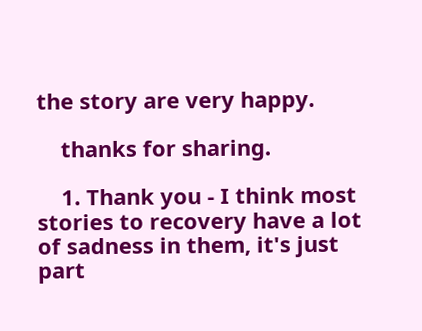the story are very happy.

    thanks for sharing.

    1. Thank you - I think most stories to recovery have a lot of sadness in them, it's just part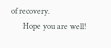of recovery.
      Hope you are well!